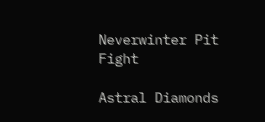Neverwinter Pit Fight

Astral Diamonds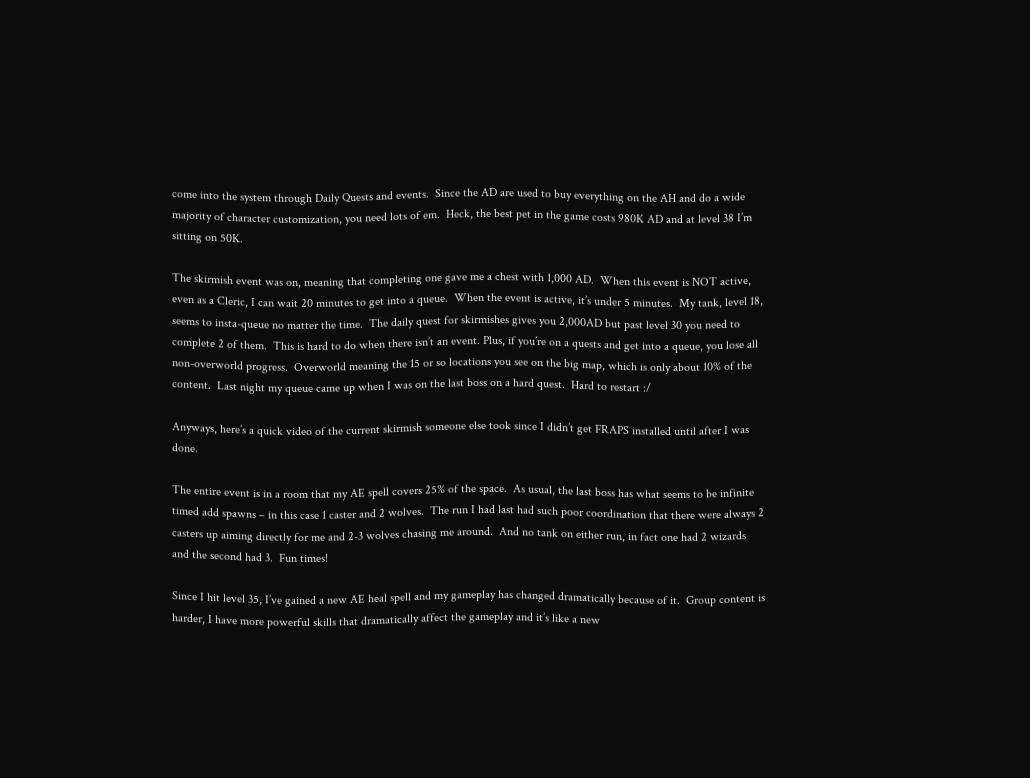come into the system through Daily Quests and events.  Since the AD are used to buy everything on the AH and do a wide majority of character customization, you need lots of em.  Heck, the best pet in the game costs 980K AD and at level 38 I’m sitting on 50K.

The skirmish event was on, meaning that completing one gave me a chest with 1,000 AD.  When this event is NOT active, even as a Cleric, I can wait 20 minutes to get into a queue.  When the event is active, it’s under 5 minutes.  My tank, level 18, seems to insta-queue no matter the time.  The daily quest for skirmishes gives you 2,000AD but past level 30 you need to complete 2 of them.  This is hard to do when there isn’t an event. Plus, if you’re on a quests and get into a queue, you lose all non-overworld progress.  Overworld meaning the 15 or so locations you see on the big map, which is only about 10% of the content.  Last night my queue came up when I was on the last boss on a hard quest.  Hard to restart :/

Anyways, here’s a quick video of the current skirmish someone else took since I didn’t get FRAPS installed until after I was done.

The entire event is in a room that my AE spell covers 25% of the space.  As usual, the last boss has what seems to be infinite timed add spawns – in this case 1 caster and 2 wolves.  The run I had last had such poor coordination that there were always 2 casters up aiming directly for me and 2-3 wolves chasing me around.  And no tank on either run, in fact one had 2 wizards and the second had 3.  Fun times!

Since I hit level 35, I’ve gained a new AE heal spell and my gameplay has changed dramatically because of it.  Group content is harder, I have more powerful skills that dramatically affect the gameplay and it’s like a new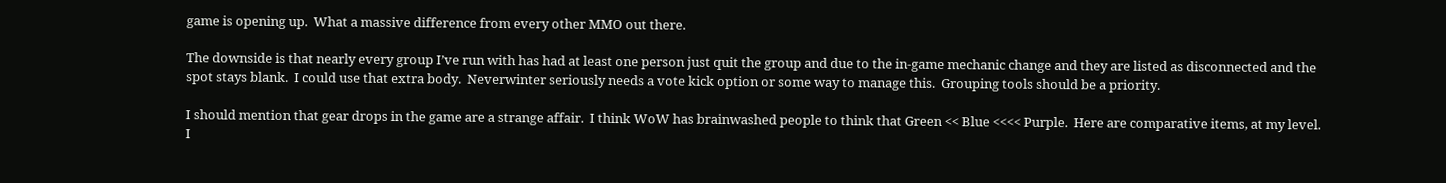game is opening up.  What a massive difference from every other MMO out there.

The downside is that nearly every group I’ve run with has had at least one person just quit the group and due to the in-game mechanic change and they are listed as disconnected and the spot stays blank.  I could use that extra body.  Neverwinter seriously needs a vote kick option or some way to manage this.  Grouping tools should be a priority.

I should mention that gear drops in the game are a strange affair.  I think WoW has brainwashed people to think that Green << Blue <<<< Purple.  Here are comparative items, at my level.  I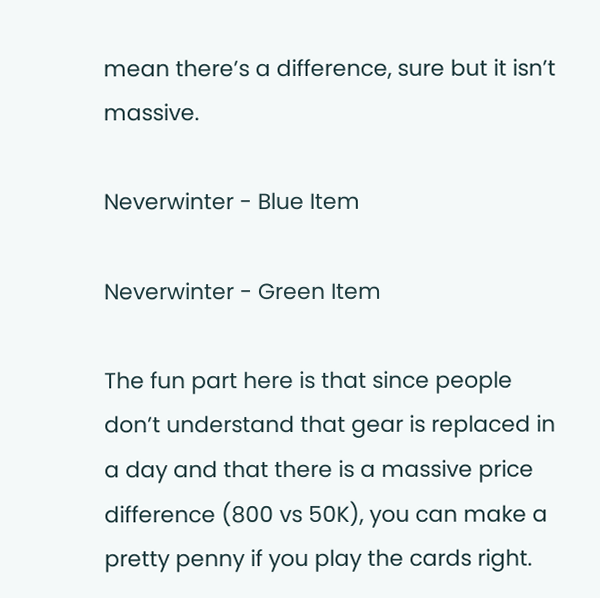mean there’s a difference, sure but it isn’t massive.

Neverwinter - Blue Item

Neverwinter - Green Item

The fun part here is that since people don’t understand that gear is replaced in a day and that there is a massive price difference (800 vs 50K), you can make a pretty penny if you play the cards right.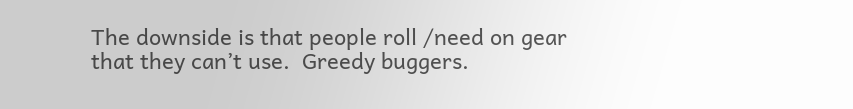The downside is that people roll /need on gear that they can’t use.  Greedy buggers.